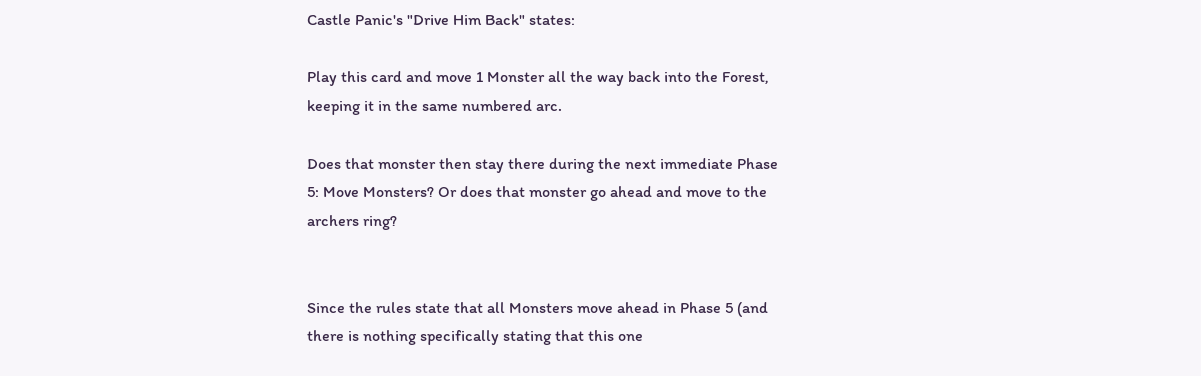Castle Panic's "Drive Him Back" states:

Play this card and move 1 Monster all the way back into the Forest, keeping it in the same numbered arc.

Does that monster then stay there during the next immediate Phase 5: Move Monsters? Or does that monster go ahead and move to the archers ring?


Since the rules state that all Monsters move ahead in Phase 5 (and there is nothing specifically stating that this one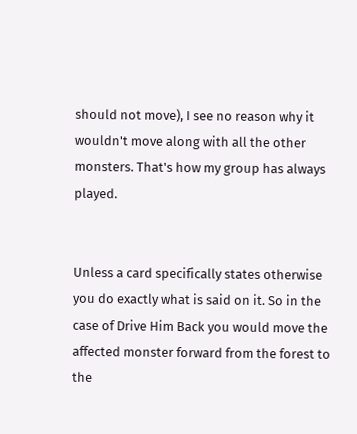should not move), I see no reason why it wouldn't move along with all the other monsters. That's how my group has always played.


Unless a card specifically states otherwise you do exactly what is said on it. So in the case of Drive Him Back you would move the affected monster forward from the forest to the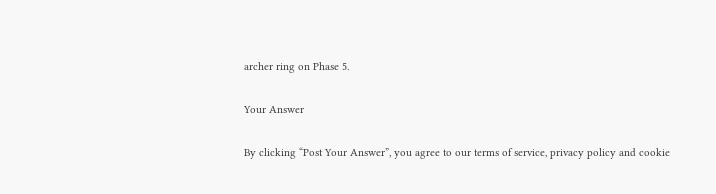archer ring on Phase 5.

Your Answer

By clicking “Post Your Answer”, you agree to our terms of service, privacy policy and cookie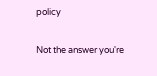policy

Not the answer you're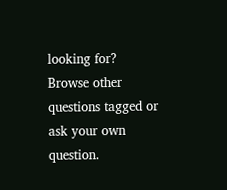looking for? Browse other questions tagged or ask your own question.